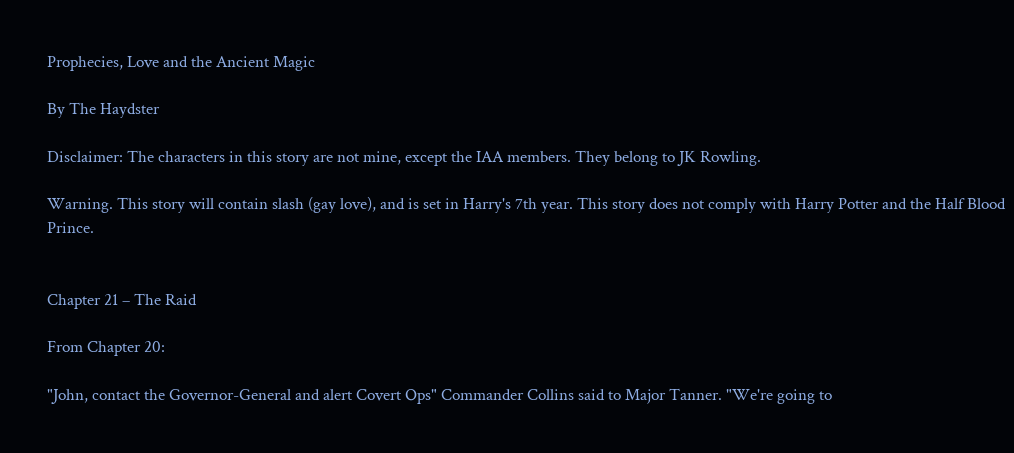Prophecies, Love and the Ancient Magic

By The Haydster

Disclaimer: The characters in this story are not mine, except the IAA members. They belong to JK Rowling.

Warning. This story will contain slash (gay love), and is set in Harry's 7th year. This story does not comply with Harry Potter and the Half Blood Prince.


Chapter 21 – The Raid

From Chapter 20:

"John, contact the Governor-General and alert Covert Ops" Commander Collins said to Major Tanner. "We're going to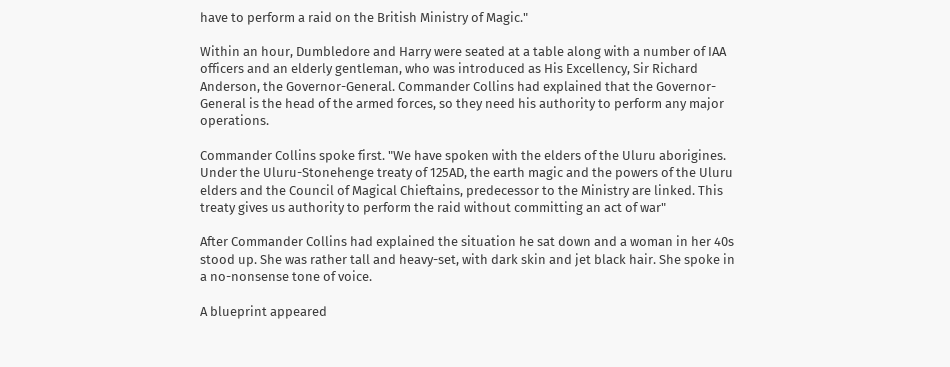have to perform a raid on the British Ministry of Magic."

Within an hour, Dumbledore and Harry were seated at a table along with a number of IAA officers and an elderly gentleman, who was introduced as His Excellency, Sir Richard Anderson, the Governor-General. Commander Collins had explained that the Governor-General is the head of the armed forces, so they need his authority to perform any major operations.

Commander Collins spoke first. "We have spoken with the elders of the Uluru aborigines. Under the Uluru-Stonehenge treaty of 125AD, the earth magic and the powers of the Uluru elders and the Council of Magical Chieftains, predecessor to the Ministry are linked. This treaty gives us authority to perform the raid without committing an act of war"

After Commander Collins had explained the situation he sat down and a woman in her 40s stood up. She was rather tall and heavy-set, with dark skin and jet black hair. She spoke in a no-nonsense tone of voice.

A blueprint appeared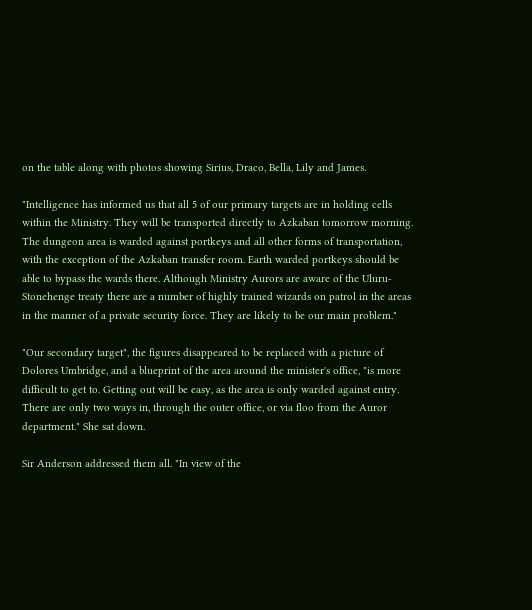on the table along with photos showing Sirius, Draco, Bella, Lily and James.

"Intelligence has informed us that all 5 of our primary targets are in holding cells within the Ministry. They will be transported directly to Azkaban tomorrow morning. The dungeon area is warded against portkeys and all other forms of transportation, with the exception of the Azkaban transfer room. Earth warded portkeys should be able to bypass the wards there. Although Ministry Aurors are aware of the Uluru-Stonehenge treaty there are a number of highly trained wizards on patrol in the areas in the manner of a private security force. They are likely to be our main problem."

"Our secondary target", the figures disappeared to be replaced with a picture of Dolores Umbridge, and a blueprint of the area around the minister's office, "is more difficult to get to. Getting out will be easy, as the area is only warded against entry. There are only two ways in, through the outer office, or via floo from the Auror department." She sat down.

Sir Anderson addressed them all. "In view of the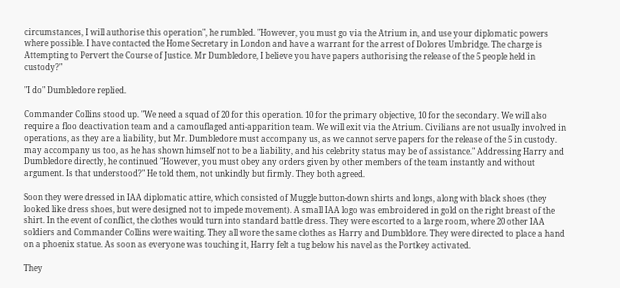circumstances, I will authorise this operation", he rumbled. "However, you must go via the Atrium in, and use your diplomatic powers where possible. I have contacted the Home Secretary in London and have a warrant for the arrest of Dolores Umbridge. The charge is Attempting to Pervert the Course of Justice. Mr Dumbledore, I believe you have papers authorising the release of the 5 people held in custody?"

"I do" Dumbledore replied.

Commander Collins stood up. "We need a squad of 20 for this operation. 10 for the primary objective, 10 for the secondary. We will also require a floo deactivation team and a camouflaged anti-apparition team. We will exit via the Atrium. Civilians are not usually involved in operations, as they are a liability, but Mr. Dumbledore must accompany us, as we cannot serve papers for the release of the 5 in custody. may accompany us too, as he has shown himself not to be a liability, and his celebrity status may be of assistance." Addressing Harry and Dumbledore directly, he continued "However, you must obey any orders given by other members of the team instantly and without argument. Is that understood?" He told them, not unkindly but firmly. They both agreed.

Soon they were dressed in IAA diplomatic attire, which consisted of Muggle button-down shirts and longs, along with black shoes (they looked like dress shoes, but were designed not to impede movement). A small IAA logo was embroidered in gold on the right breast of the shirt. In the event of conflict, the clothes would turn into standard battle dress. They were escorted to a large room, where 20 other IAA soldiers and Commander Collins were waiting. They all wore the same clothes as Harry and Dumbldore. They were directed to place a hand on a phoenix statue. As soon as everyone was touching it, Harry felt a tug below his navel as the Portkey activated.

They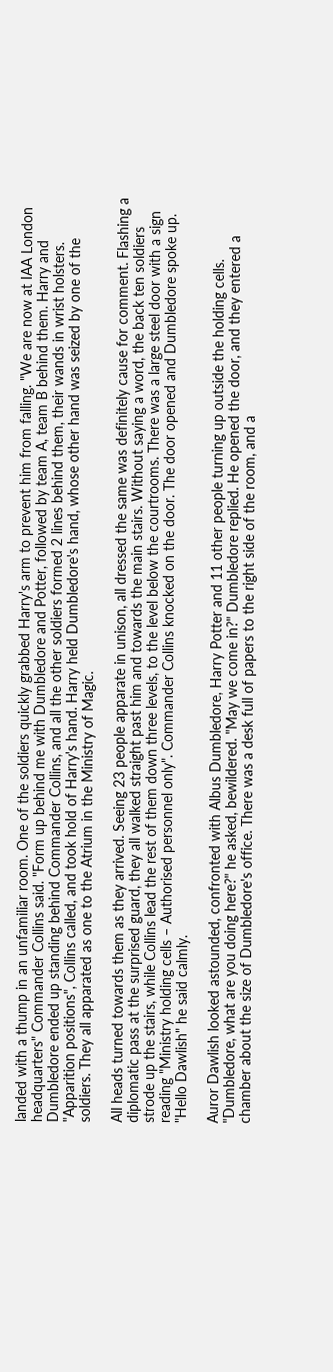landed with a thump in an unfamiliar room. One of the soldiers quickly grabbed Harry's arm to prevent him from falling. "We are now at IAA London headquarters" Commander Collins said. "Form up behind me with Dumbledore and Potter, followed by team A, team B behind them. Harry and Dumbledore ended up standing behind Commander Collins, and all the other soldiers formed 2 lines behind them, their wands in wrist holsters. "Apparition positions", Collins called, and took hold of Harry's hand. Harry held Dumbledore's hand, whose other hand was seized by one of the soldiers. They all apparated as one to the Atrium in the Ministry of Magic.

All heads turned towards them as they arrived. Seeing 23 people apparate in unison, all dressed the same was definitely cause for comment. Flashing a diplomatic pass at the surprised guard, they all walked straight past him and towards the main stairs. Without saying a word, the back ten soldiers strode up the stairs, while Collins lead the rest of them down three levels, to the level below the courtrooms. There was a large steel door with a sign reading "Ministry holding cells – Authorised personnel only". Commander Collins knocked on the door. The door opened and Dumbledore spoke up. "Hello Dawlish" he said calmly.

Auror Dawlish looked astounded, confronted with Albus Dumbledore, Harry Potter and 11 other people turning up outside the holding cells. "Dumbledore, what are you doing here?" he asked, bewildered. "May we come in?" Dumbledore replied. He opened the door, and they entered a chamber about the size of Dumbledore's office. There was a desk full of papers to the right side of the room, and a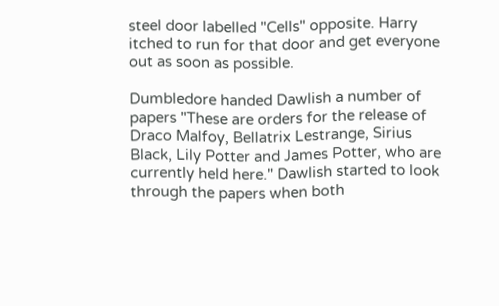steel door labelled "Cells" opposite. Harry itched to run for that door and get everyone out as soon as possible.

Dumbledore handed Dawlish a number of papers "These are orders for the release of Draco Malfoy, Bellatrix Lestrange, Sirius Black, Lily Potter and James Potter, who are currently held here." Dawlish started to look through the papers when both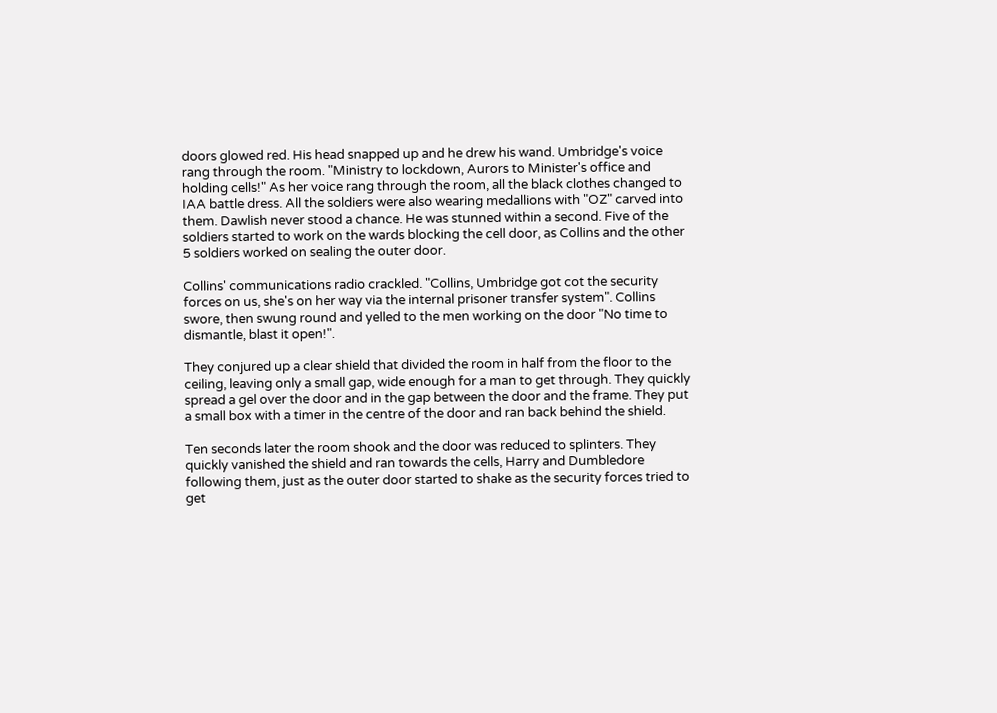doors glowed red. His head snapped up and he drew his wand. Umbridge's voice rang through the room. "Ministry to lockdown, Aurors to Minister's office and holding cells!" As her voice rang through the room, all the black clothes changed to IAA battle dress. All the soldiers were also wearing medallions with "OZ" carved into them. Dawlish never stood a chance. He was stunned within a second. Five of the soldiers started to work on the wards blocking the cell door, as Collins and the other 5 soldiers worked on sealing the outer door.

Collins' communications radio crackled. "Collins, Umbridge got cot the security forces on us, she's on her way via the internal prisoner transfer system". Collins swore, then swung round and yelled to the men working on the door "No time to dismantle, blast it open!".

They conjured up a clear shield that divided the room in half from the floor to the ceiling, leaving only a small gap, wide enough for a man to get through. They quickly spread a gel over the door and in the gap between the door and the frame. They put a small box with a timer in the centre of the door and ran back behind the shield.

Ten seconds later the room shook and the door was reduced to splinters. They quickly vanished the shield and ran towards the cells, Harry and Dumbledore following them, just as the outer door started to shake as the security forces tried to get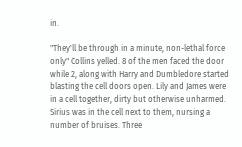in.

"They'll be through in a minute, non-lethal force only" Collins yelled. 8 of the men faced the door while 2, along with Harry and Dumbledore started blasting the cell doors open. Lily and James were in a cell together, dirty but otherwise unharmed. Sirius was in the cell next to them, nursing a number of bruises. Three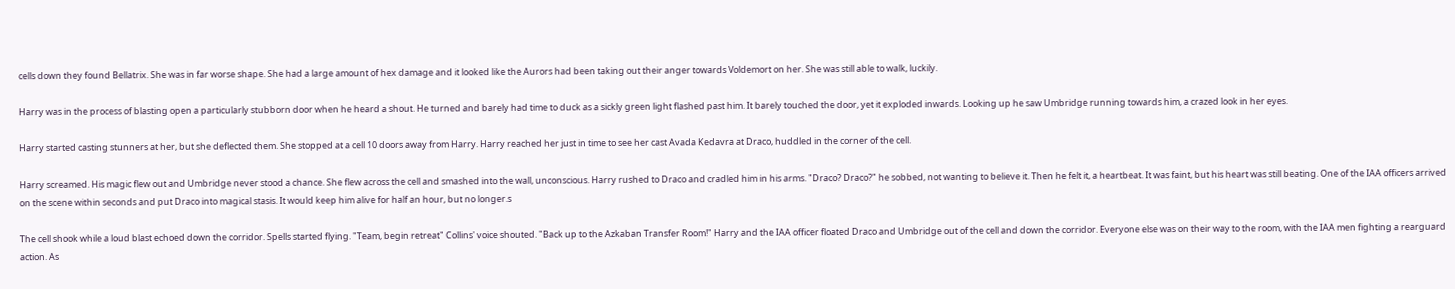cells down they found Bellatrix. She was in far worse shape. She had a large amount of hex damage and it looked like the Aurors had been taking out their anger towards Voldemort on her. She was still able to walk, luckily.

Harry was in the process of blasting open a particularly stubborn door when he heard a shout. He turned and barely had time to duck as a sickly green light flashed past him. It barely touched the door, yet it exploded inwards. Looking up he saw Umbridge running towards him, a crazed look in her eyes.

Harry started casting stunners at her, but she deflected them. She stopped at a cell 10 doors away from Harry. Harry reached her just in time to see her cast Avada Kedavra at Draco, huddled in the corner of the cell.

Harry screamed. His magic flew out and Umbridge never stood a chance. She flew across the cell and smashed into the wall, unconscious. Harry rushed to Draco and cradled him in his arms. "Draco? Draco?" he sobbed, not wanting to believe it. Then he felt it, a heartbeat. It was faint, but his heart was still beating. One of the IAA officers arrived on the scene within seconds and put Draco into magical stasis. It would keep him alive for half an hour, but no longer.s

The cell shook while a loud blast echoed down the corridor. Spells started flying. "Team, begin retreat" Collins' voice shouted. "Back up to the Azkaban Transfer Room!" Harry and the IAA officer floated Draco and Umbridge out of the cell and down the corridor. Everyone else was on their way to the room, with the IAA men fighting a rearguard action. As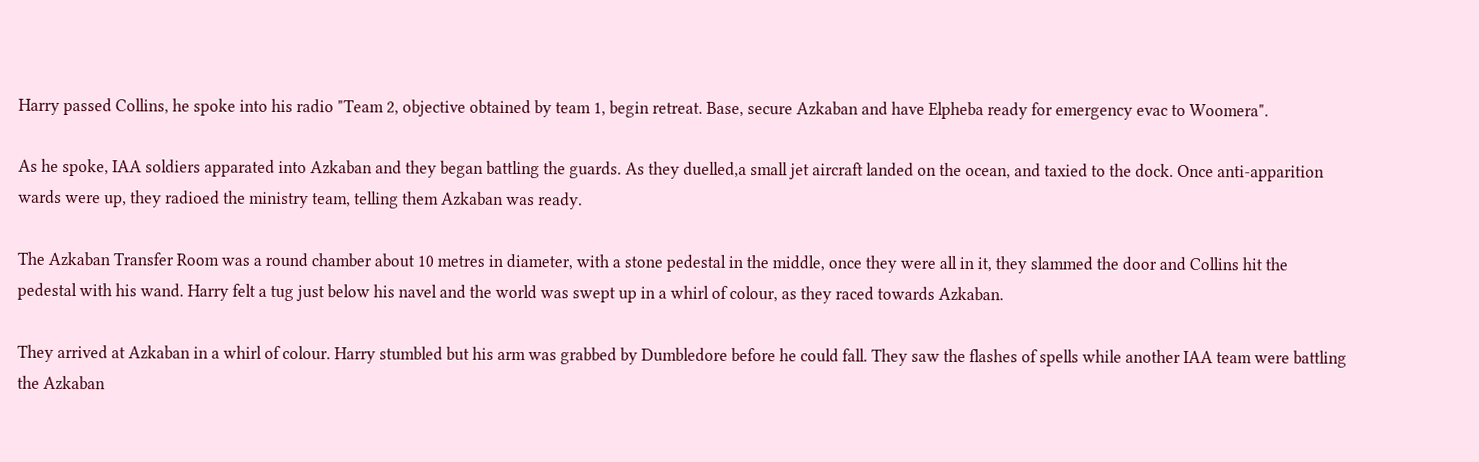Harry passed Collins, he spoke into his radio "Team 2, objective obtained by team 1, begin retreat. Base, secure Azkaban and have Elpheba ready for emergency evac to Woomera".

As he spoke, IAA soldiers apparated into Azkaban and they began battling the guards. As they duelled,a small jet aircraft landed on the ocean, and taxied to the dock. Once anti-apparition wards were up, they radioed the ministry team, telling them Azkaban was ready.

The Azkaban Transfer Room was a round chamber about 10 metres in diameter, with a stone pedestal in the middle, once they were all in it, they slammed the door and Collins hit the pedestal with his wand. Harry felt a tug just below his navel and the world was swept up in a whirl of colour, as they raced towards Azkaban.

They arrived at Azkaban in a whirl of colour. Harry stumbled but his arm was grabbed by Dumbledore before he could fall. They saw the flashes of spells while another IAA team were battling the Azkaban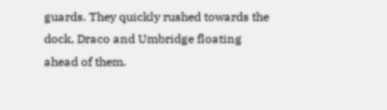guards. They quickly rushed towards the dock, Draco and Umbridge floating ahead of them.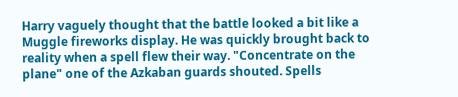Harry vaguely thought that the battle looked a bit like a Muggle fireworks display. He was quickly brought back to reality when a spell flew their way. "Concentrate on the plane" one of the Azkaban guards shouted. Spells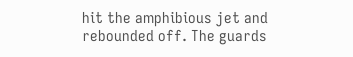hit the amphibious jet and rebounded off. The guards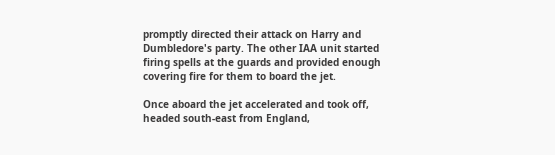promptly directed their attack on Harry and Dumbledore's party. The other IAA unit started firing spells at the guards and provided enough covering fire for them to board the jet.

Once aboard the jet accelerated and took off, headed south-east from England,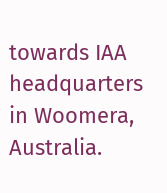towards IAA headquarters in Woomera, Australia.